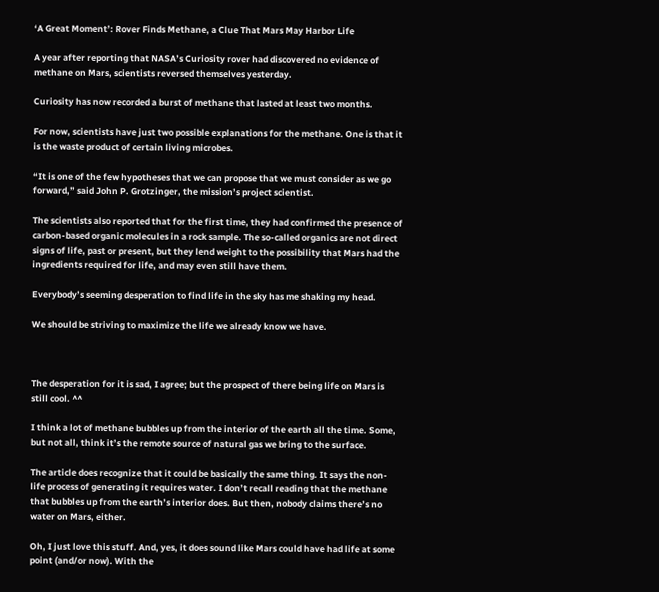‘A Great Moment’: Rover Finds Methane, a Clue That Mars May Harbor Life

A year after reporting that NASA’s Curiosity rover had discovered no evidence of methane on Mars, scientists reversed themselves yesterday.

Curiosity has now recorded a burst of methane that lasted at least two months.

For now, scientists have just two possible explanations for the methane. One is that it is the waste product of certain living microbes.

“It is one of the few hypotheses that we can propose that we must consider as we go forward,” said John P. Grotzinger, the mission’s project scientist.

The scientists also reported that for the first time, they had confirmed the presence of carbon-based organic molecules in a rock sample. The so-called organics are not direct signs of life, past or present, but they lend weight to the possibility that Mars had the ingredients required for life, and may even still have them.

Everybody’s seeming desperation to find life in the sky has me shaking my head.

We should be striving to maximize the life we already know we have.



The desperation for it is sad, I agree; but the prospect of there being life on Mars is still cool. ^^

I think a lot of methane bubbles up from the interior of the earth all the time. Some, but not all, think it’s the remote source of natural gas we bring to the surface.

The article does recognize that it could be basically the same thing. It says the non-life process of generating it requires water. I don’t recall reading that the methane that bubbles up from the earth’s interior does. But then, nobody claims there’s no water on Mars, either.

Oh, I just love this stuff. And, yes, it does sound like Mars could have had life at some point (and/or now). With the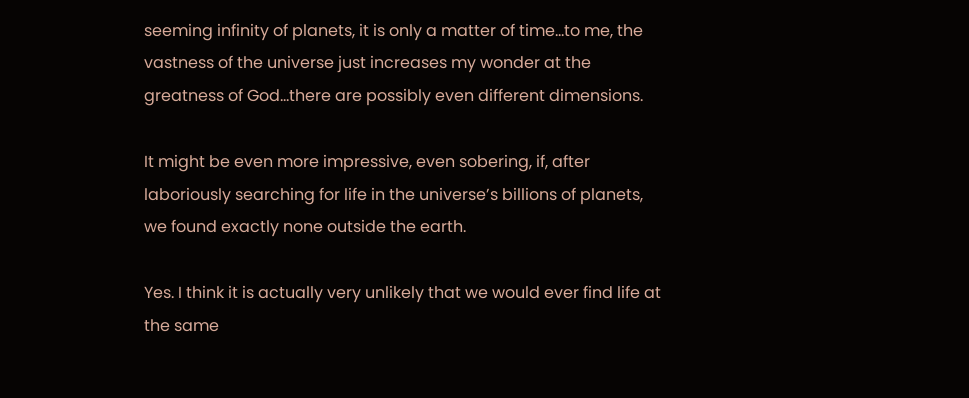seeming infinity of planets, it is only a matter of time…to me, the vastness of the universe just increases my wonder at the greatness of God…there are possibly even different dimensions.

It might be even more impressive, even sobering, if, after laboriously searching for life in the universe’s billions of planets, we found exactly none outside the earth.

Yes. I think it is actually very unlikely that we would ever find life at the same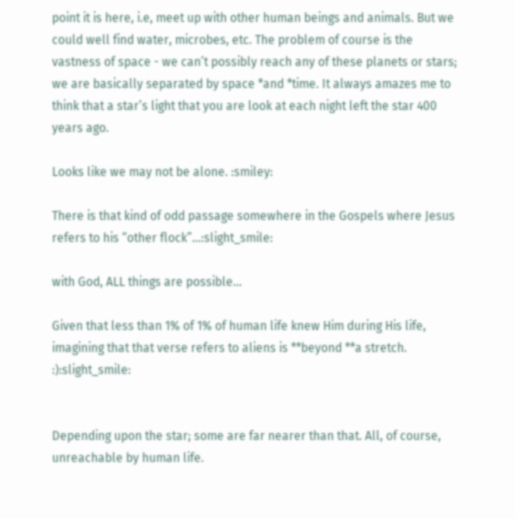point it is here, i.e, meet up with other human beings and animals. But we could well find water, microbes, etc. The problem of course is the vastness of space - we can’t possibly reach any of these planets or stars; we are basically separated by space *and *time. It always amazes me to think that a star’s light that you are look at each night left the star 400 years ago.

Looks like we may not be alone. :smiley:

There is that kind of odd passage somewhere in the Gospels where Jesus refers to his “other flock”…:slight_smile:

with God, ALL things are possible…

Given that less than 1% of 1% of human life knew Him during His life, imagining that that verse refers to aliens is **beyond **a stretch. :):slight_smile:


Depending upon the star; some are far nearer than that. All, of course, unreachable by human life.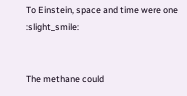To Einstein, space and time were one :slight_smile:


The methane could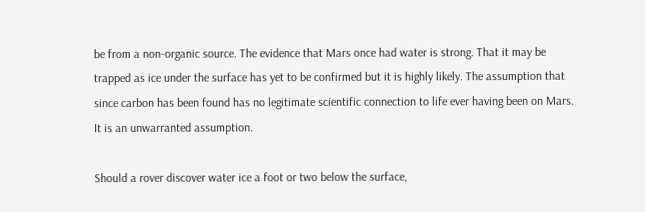be from a non-organic source. The evidence that Mars once had water is strong. That it may be trapped as ice under the surface has yet to be confirmed but it is highly likely. The assumption that since carbon has been found has no legitimate scientific connection to life ever having been on Mars. It is an unwarranted assumption.

Should a rover discover water ice a foot or two below the surface,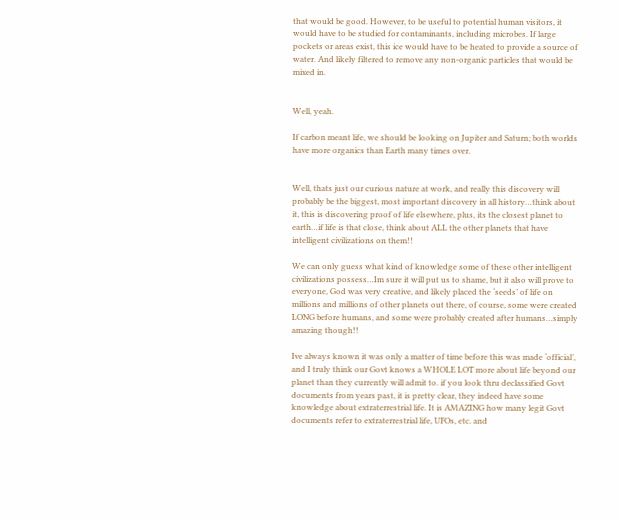that would be good. However, to be useful to potential human visitors, it would have to be studied for contaminants, including microbes. If large pockets or areas exist, this ice would have to be heated to provide a source of water. And likely filtered to remove any non-organic particles that would be mixed in.


Well, yeah.

If carbon meant life, we should be looking on Jupiter and Saturn; both worlds have more organics than Earth many times over.


Well, thats just our curious nature at work, and really this discovery will probably be the biggest, most important discovery in all history…think about it, this is discovering proof of life elsewhere, plus, its the closest planet to earth…if life is that close, think about ALL the other planets that have intelligent civilizations on them!!

We can only guess what kind of knowledge some of these other intelligent civilizations possess…Im sure it will put us to shame, but it also will prove to everyone, God was very creative, and likely placed the ‘seeds’ of life on millions and millions of other planets out there, of course, some were created LONG before humans, and some were probably created after humans…simply amazing though!!

Ive always known it was only a matter of time before this was made ‘official’, and I truly think our Govt knows a WHOLE LOT more about life beyond our planet than they currently will admit to. if you look thru declassified Govt documents from years past, it is pretty clear, they indeed have some knowledge about extraterrestrial life. It is AMAZING how many legit Govt documents refer to extraterrestrial life, UFOs, etc. and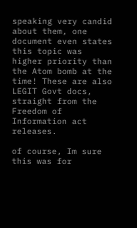speaking very candid about them, one document even states this topic was higher priority than the Atom bomb at the time! These are also LEGIT Govt docs, straight from the Freedom of Information act releases.

of course, Im sure this was for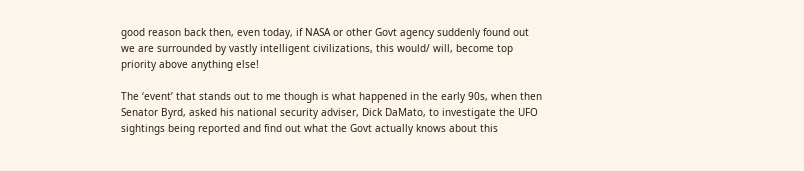good reason back then, even today, if NASA or other Govt agency suddenly found out we are surrounded by vastly intelligent civilizations, this would/ will, become top priority above anything else!

The ‘event’ that stands out to me though is what happened in the early 90s, when then Senator Byrd, asked his national security adviser, Dick DaMato, to investigate the UFO sightings being reported and find out what the Govt actually knows about this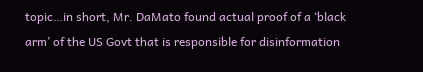topic…in short, Mr. DaMato found actual proof of a ‘black arm’ of the US Govt that is responsible for disinformation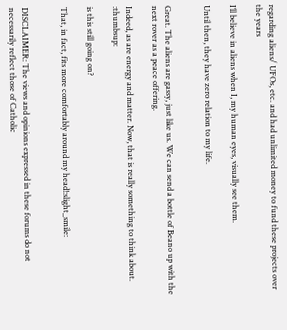regarding aliens/ UFOs, etc. and had unlimited money to fund these projects over the years

I’ll believe in aliens when I, my human eyes, visually see them.

Until then, they have zero relation to my life.


Great. The aliens are gassy, just like us. We can send a bottle of Beano up with the next rover as a peace offering.

Indeed, as are energy and matter. Now, that is really something to think about. :thumbsup:

is this still going on?

That, in fact, fits more comfortably around my head!:slight_smile:


DISCLAIMER: The views and opinions expressed in these forums do not necessarily reflect those of Catholic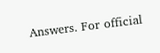Answers. For official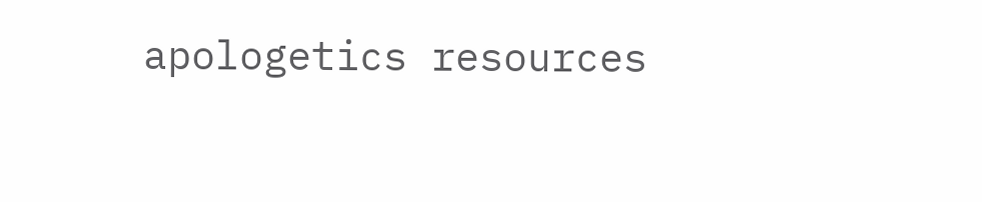apologetics resources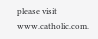please visit www.catholic.com.